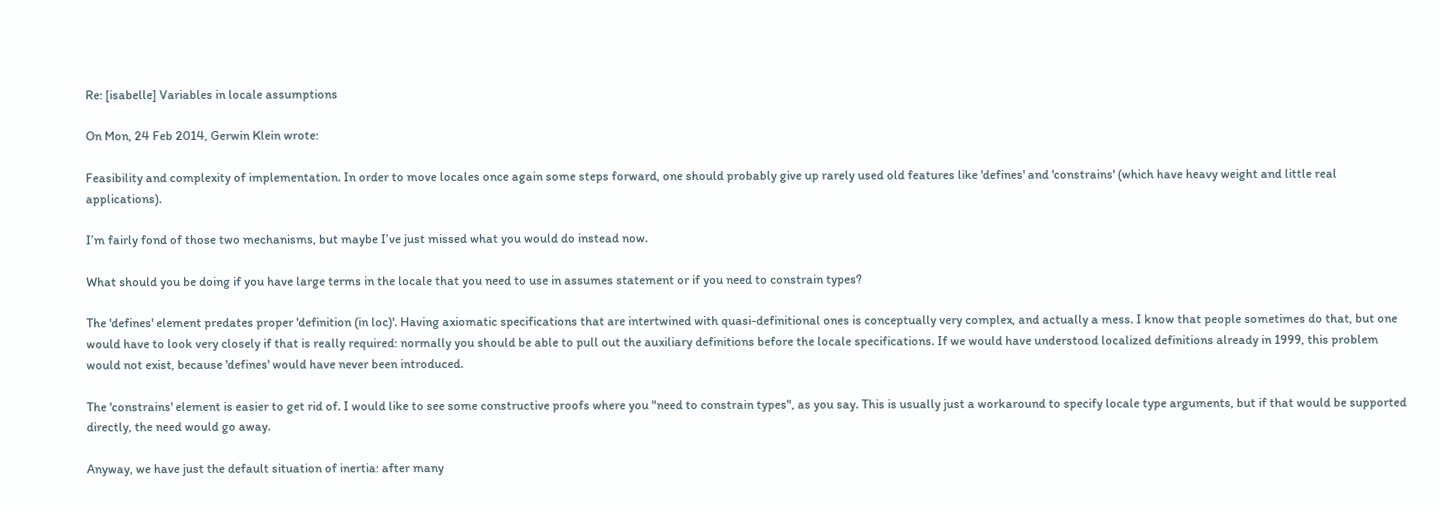Re: [isabelle] Variables in locale assumptions

On Mon, 24 Feb 2014, Gerwin Klein wrote:

Feasibility and complexity of implementation. In order to move locales once again some steps forward, one should probably give up rarely used old features like 'defines' and 'constrains' (which have heavy weight and little real applications).

I’m fairly fond of those two mechanisms, but maybe I’ve just missed what you would do instead now.

What should you be doing if you have large terms in the locale that you need to use in assumes statement or if you need to constrain types?

The 'defines' element predates proper 'definition (in loc)'. Having axiomatic specifications that are intertwined with quasi-definitional ones is conceptually very complex, and actually a mess. I know that people sometimes do that, but one would have to look very closely if that is really required: normally you should be able to pull out the auxiliary definitions before the locale specifications. If we would have understood localized definitions already in 1999, this problem would not exist, because 'defines' would have never been introduced.

The 'constrains' element is easier to get rid of. I would like to see some constructive proofs where you "need to constrain types", as you say. This is usually just a workaround to specify locale type arguments, but if that would be supported directly, the need would go away.

Anyway, we have just the default situation of inertia: after many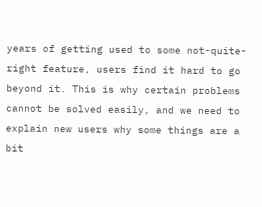years of getting used to some not-quite-right feature, users find it hard to go beyond it. This is why certain problems cannot be solved easily, and we need to explain new users why some things are a bit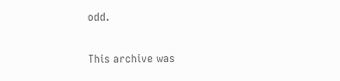odd.


This archive was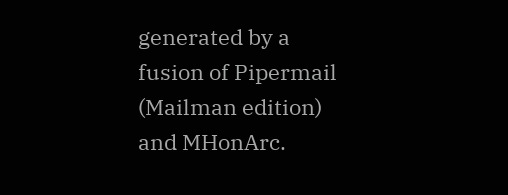generated by a fusion of Pipermail (Mailman edition) and MHonArc.